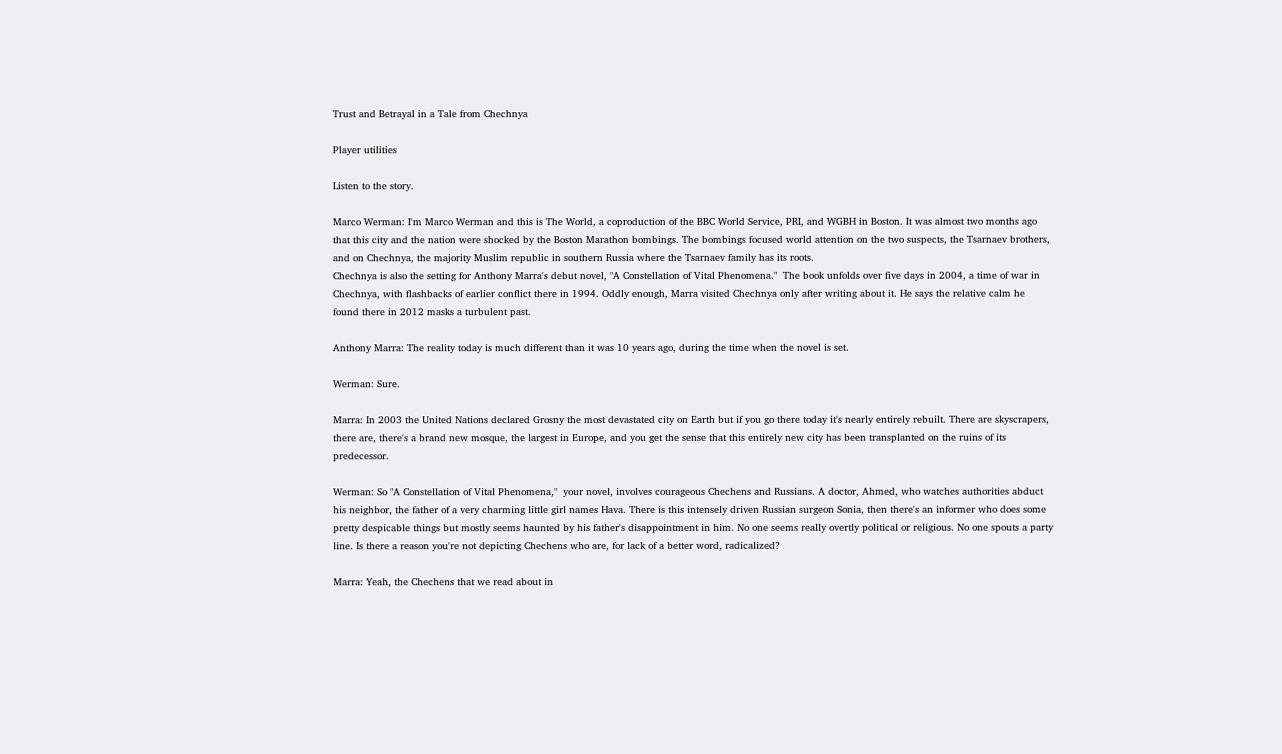Trust and Betrayal in a Tale from Chechnya

Player utilities

Listen to the story.

Marco Werman: I'm Marco Werman and this is The World, a coproduction of the BBC World Service, PRI, and WGBH in Boston. It was almost two months ago that this city and the nation were shocked by the Boston Marathon bombings. The bombings focused world attention on the two suspects, the Tsarnaev brothers, and on Chechnya, the majority Muslim republic in southern Russia where the Tsarnaev family has its roots.
Chechnya is also the setting for Anthony Marra's debut novel, "A Constellation of Vital Phenomena."  The book unfolds over five days in 2004, a time of war in Chechnya, with flashbacks of earlier conflict there in 1994. Oddly enough, Marra visited Chechnya only after writing about it. He says the relative calm he found there in 2012 masks a turbulent past.

Anthony Marra: The reality today is much different than it was 10 years ago, during the time when the novel is set.

Werman: Sure.

Marra: In 2003 the United Nations declared Grosny the most devastated city on Earth but if you go there today it's nearly entirely rebuilt. There are skyscrapers, there are, there's a brand new mosque, the largest in Europe, and you get the sense that this entirely new city has been transplanted on the ruins of its predecessor.

Werman: So "A Constellation of Vital Phenomena,"  your novel, involves courageous Chechens and Russians. A doctor, Ahmed, who watches authorities abduct his neighbor, the father of a very charming little girl names Hava. There is this intensely driven Russian surgeon Sonia, then there's an informer who does some pretty despicable things but mostly seems haunted by his father's disappointment in him. No one seems really overtly political or religious. No one spouts a party line. Is there a reason you're not depicting Chechens who are, for lack of a better word, radicalized?

Marra: Yeah, the Chechens that we read about in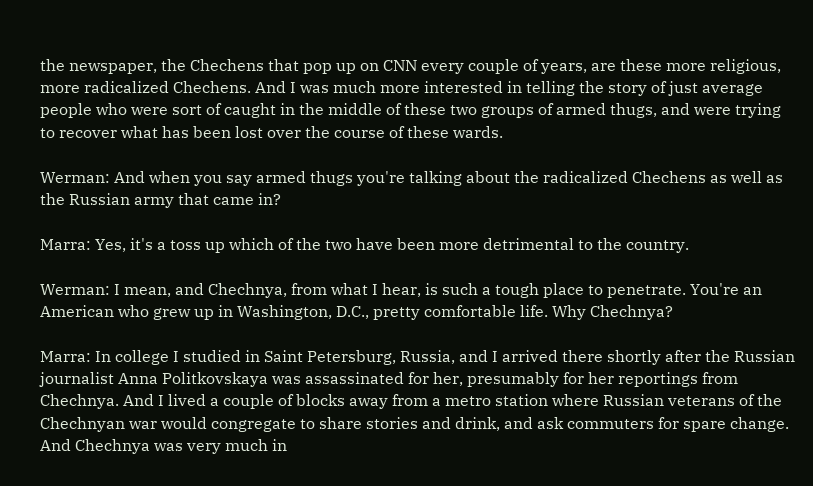the newspaper, the Chechens that pop up on CNN every couple of years, are these more religious, more radicalized Chechens. And I was much more interested in telling the story of just average people who were sort of caught in the middle of these two groups of armed thugs, and were trying to recover what has been lost over the course of these wards.

Werman: And when you say armed thugs you're talking about the radicalized Chechens as well as the Russian army that came in?

Marra: Yes, it's a toss up which of the two have been more detrimental to the country.

Werman: I mean, and Chechnya, from what I hear, is such a tough place to penetrate. You're an American who grew up in Washington, D.C., pretty comfortable life. Why Chechnya?

Marra: In college I studied in Saint Petersburg, Russia, and I arrived there shortly after the Russian journalist Anna Politkovskaya was assassinated for her, presumably for her reportings from Chechnya. And I lived a couple of blocks away from a metro station where Russian veterans of the Chechnyan war would congregate to share stories and drink, and ask commuters for spare change. And Chechnya was very much in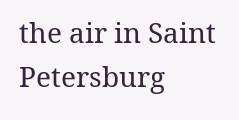the air in Saint Petersburg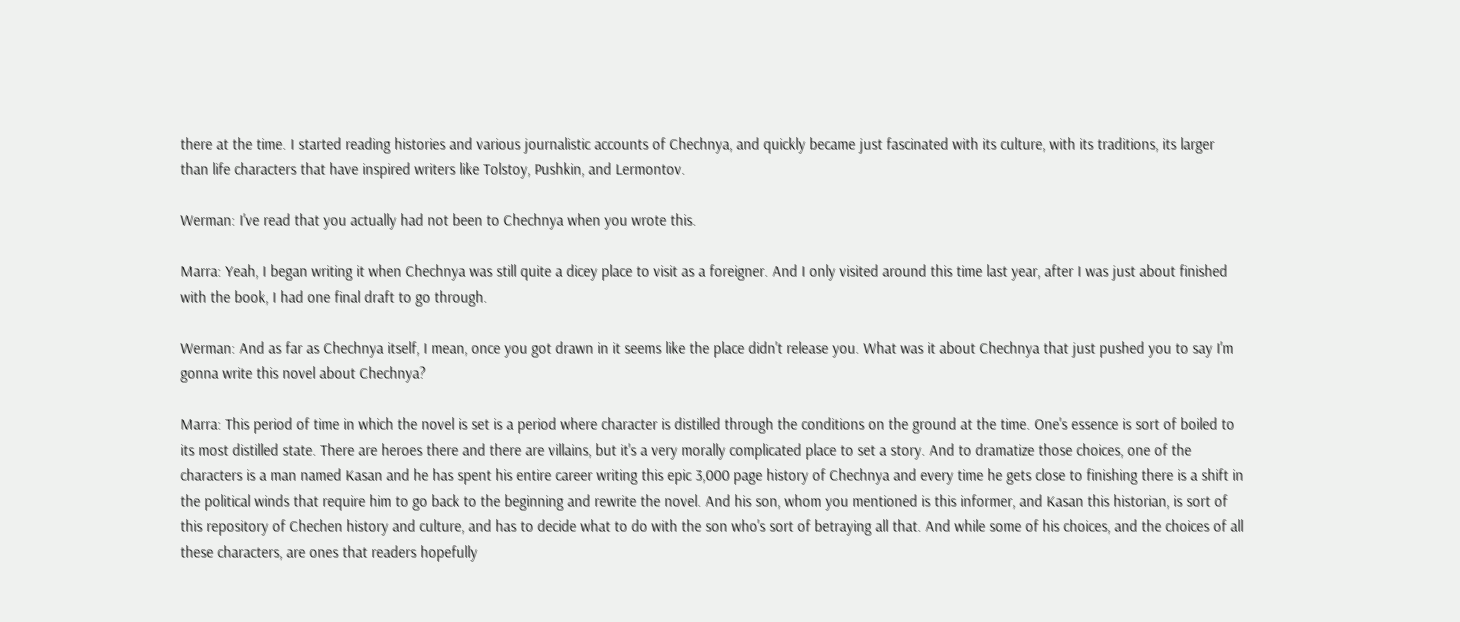there at the time. I started reading histories and various journalistic accounts of Chechnya, and quickly became just fascinated with its culture, with its traditions, its larger than life characters that have inspired writers like Tolstoy, Pushkin, and Lermontov.

Werman: I've read that you actually had not been to Chechnya when you wrote this.

Marra: Yeah, I began writing it when Chechnya was still quite a dicey place to visit as a foreigner. And I only visited around this time last year, after I was just about finished with the book, I had one final draft to go through.

Werman: And as far as Chechnya itself, I mean, once you got drawn in it seems like the place didn't release you. What was it about Chechnya that just pushed you to say I'm gonna write this novel about Chechnya?

Marra: This period of time in which the novel is set is a period where character is distilled through the conditions on the ground at the time. One's essence is sort of boiled to its most distilled state. There are heroes there and there are villains, but it's a very morally complicated place to set a story. And to dramatize those choices, one of the characters is a man named Kasan and he has spent his entire career writing this epic 3,000 page history of Chechnya and every time he gets close to finishing there is a shift in the political winds that require him to go back to the beginning and rewrite the novel. And his son, whom you mentioned is this informer, and Kasan this historian, is sort of this repository of Chechen history and culture, and has to decide what to do with the son who's sort of betraying all that. And while some of his choices, and the choices of all these characters, are ones that readers hopefully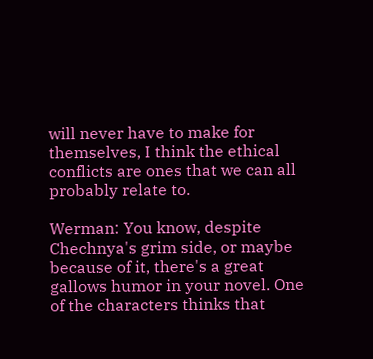will never have to make for themselves, I think the ethical conflicts are ones that we can all probably relate to.

Werman: You know, despite Chechnya's grim side, or maybe because of it, there's a great gallows humor in your novel. One of the characters thinks that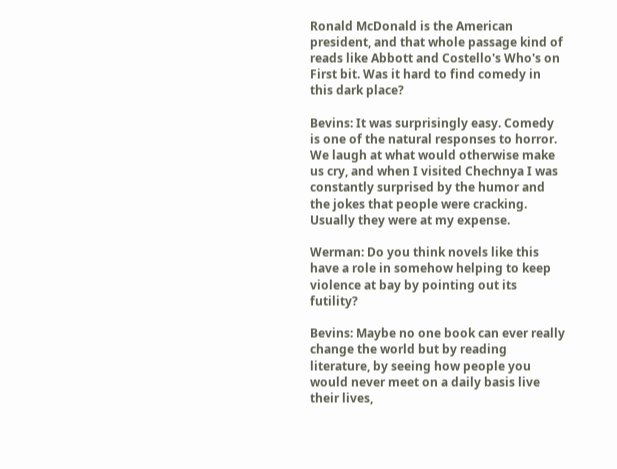Ronald McDonald is the American president, and that whole passage kind of reads like Abbott and Costello's Who's on First bit. Was it hard to find comedy in this dark place?

Bevins: It was surprisingly easy. Comedy is one of the natural responses to horror. We laugh at what would otherwise make us cry, and when I visited Chechnya I was constantly surprised by the humor and the jokes that people were cracking. Usually they were at my expense.

Werman: Do you think novels like this have a role in somehow helping to keep violence at bay by pointing out its futility?

Bevins: Maybe no one book can ever really change the world but by reading literature, by seeing how people you would never meet on a daily basis live their lives,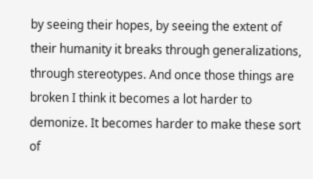by seeing their hopes, by seeing the extent of their humanity it breaks through generalizations, through stereotypes. And once those things are broken I think it becomes a lot harder to demonize. It becomes harder to make these sort of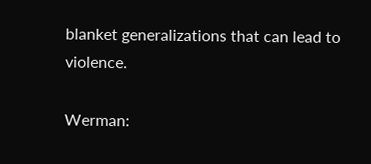blanket generalizations that can lead to violence.

Werman: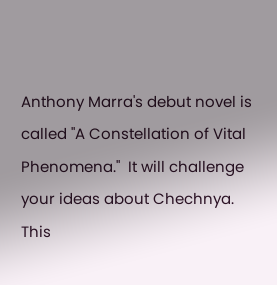Anthony Marra's debut novel is called "A Constellation of Vital Phenomena."  It will challenge your ideas about Chechnya. This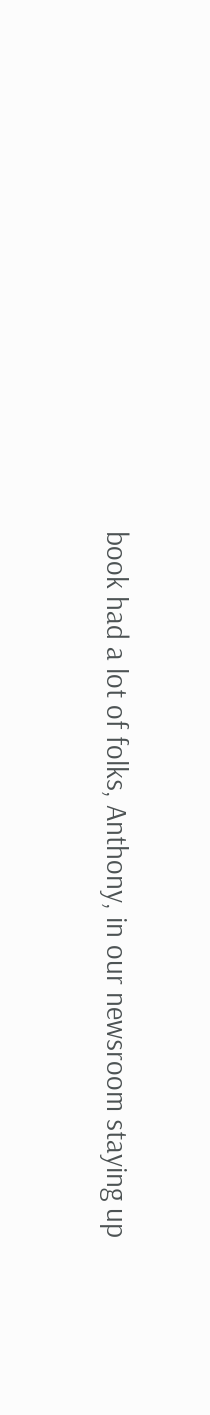book had a lot of folks, Anthony, in our newsroom staying up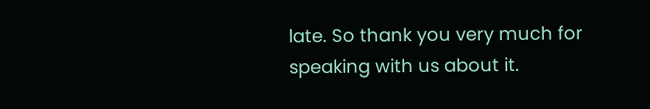late. So thank you very much for speaking with us about it.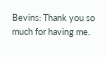Bevins: Thank you so much for having me.